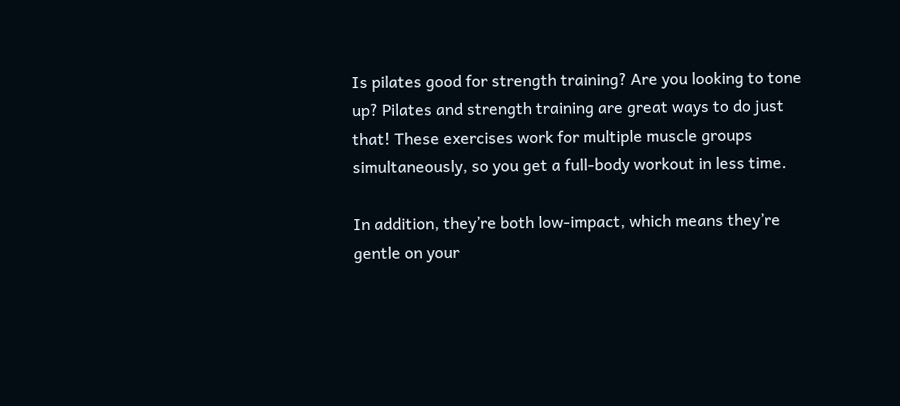Is pilates good for strength training? Are you looking to tone up? Pilates and strength training are great ways to do just that! These exercises work for multiple muscle groups simultaneously, so you get a full-body workout in less time.

In addition, they’re both low-impact, which means they’re gentle on your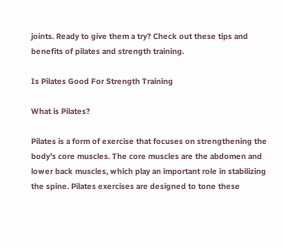joints. Ready to give them a try? Check out these tips and benefits of pilates and strength training.

Is Pilates Good For Strength Training

What is Pilates?

Pilates is a form of exercise that focuses on strengthening the body’s core muscles. The core muscles are the abdomen and lower back muscles, which play an important role in stabilizing the spine. Pilates exercises are designed to tone these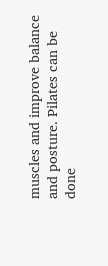muscles and improve balance and posture. Pilates can be done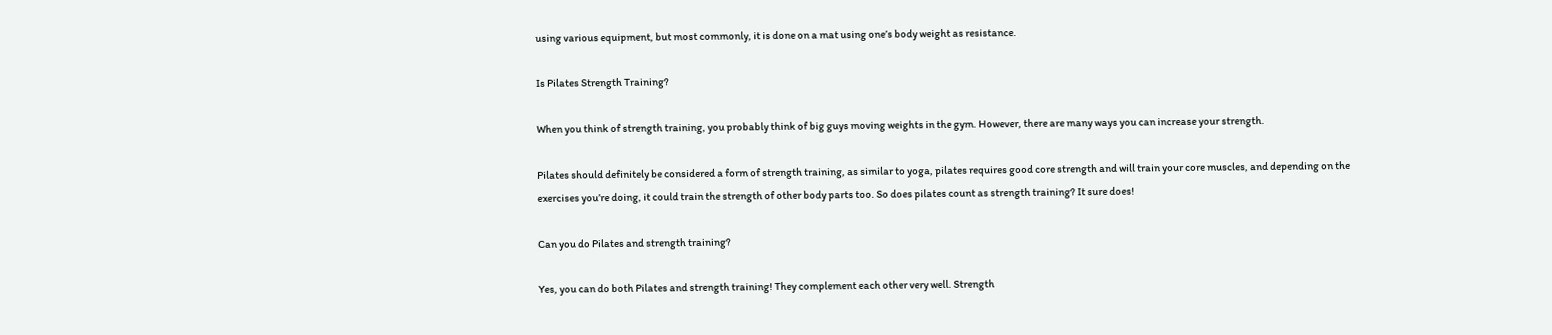using various equipment, but most commonly, it is done on a mat using one’s body weight as resistance.

Is Pilates Strength Training?

When you think of strength training, you probably think of big guys moving weights in the gym. However, there are many ways you can increase your strength.

Pilates should definitely be considered a form of strength training, as similar to yoga, pilates requires good core strength and will train your core muscles, and depending on the exercises you’re doing, it could train the strength of other body parts too. So does pilates count as strength training? It sure does!

Can you do Pilates and strength training?

Yes, you can do both Pilates and strength training! They complement each other very well. Strength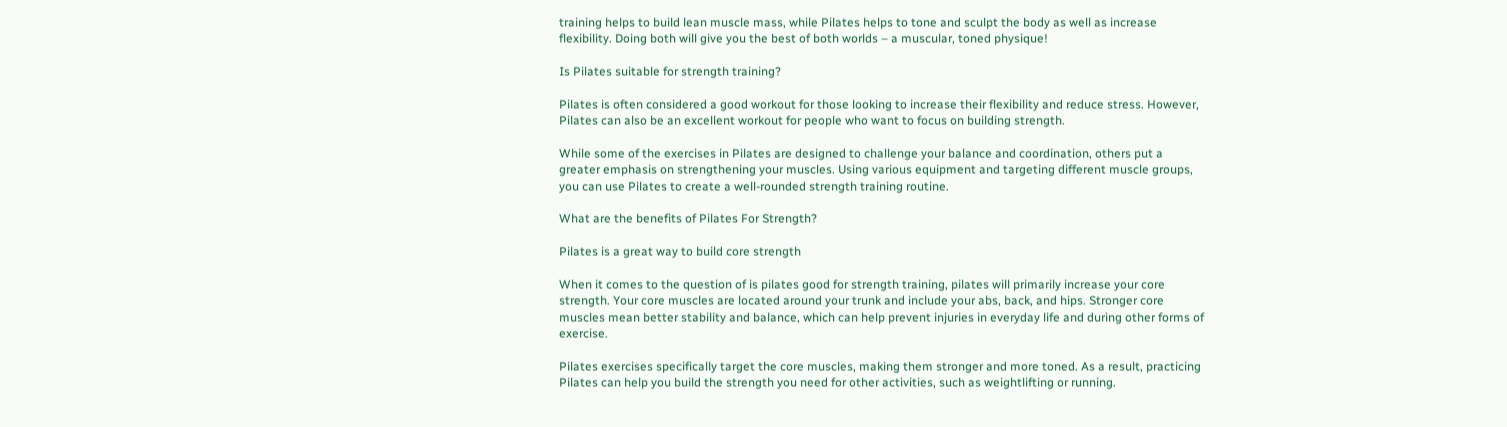training helps to build lean muscle mass, while Pilates helps to tone and sculpt the body as well as increase flexibility. Doing both will give you the best of both worlds – a muscular, toned physique!

Is Pilates suitable for strength training?

Pilates is often considered a good workout for those looking to increase their flexibility and reduce stress. However, Pilates can also be an excellent workout for people who want to focus on building strength.

While some of the exercises in Pilates are designed to challenge your balance and coordination, others put a greater emphasis on strengthening your muscles. Using various equipment and targeting different muscle groups, you can use Pilates to create a well-rounded strength training routine.

What are the benefits of Pilates For Strength?

Pilates is a great way to build core strength

When it comes to the question of is pilates good for strength training, pilates will primarily increase your core strength. Your core muscles are located around your trunk and include your abs, back, and hips. Stronger core muscles mean better stability and balance, which can help prevent injuries in everyday life and during other forms of exercise.

Pilates exercises specifically target the core muscles, making them stronger and more toned. As a result, practicing Pilates can help you build the strength you need for other activities, such as weightlifting or running.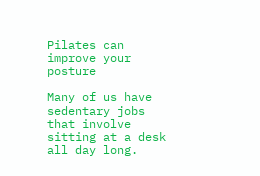Pilates can improve your posture

Many of us have sedentary jobs that involve sitting at a desk all day long.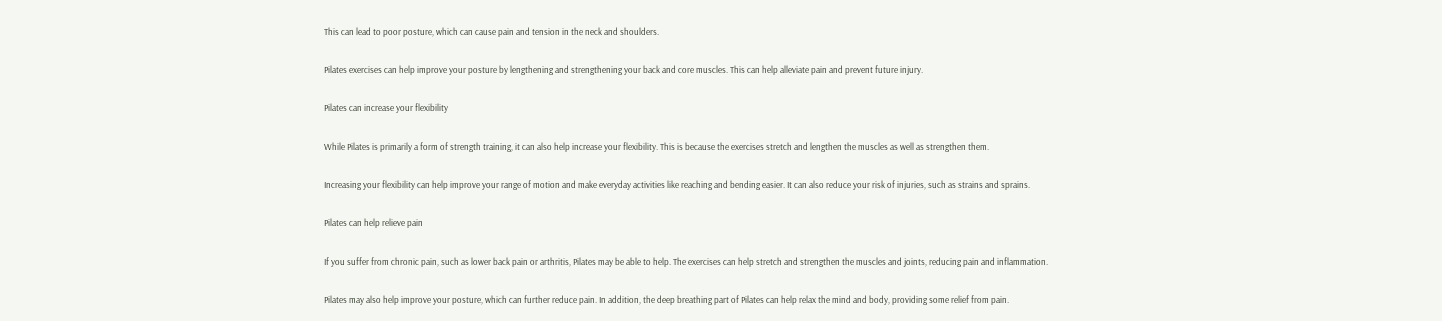This can lead to poor posture, which can cause pain and tension in the neck and shoulders.

Pilates exercises can help improve your posture by lengthening and strengthening your back and core muscles. This can help alleviate pain and prevent future injury.

Pilates can increase your flexibility

While Pilates is primarily a form of strength training, it can also help increase your flexibility. This is because the exercises stretch and lengthen the muscles as well as strengthen them.

Increasing your flexibility can help improve your range of motion and make everyday activities like reaching and bending easier. It can also reduce your risk of injuries, such as strains and sprains.

Pilates can help relieve pain

If you suffer from chronic pain, such as lower back pain or arthritis, Pilates may be able to help. The exercises can help stretch and strengthen the muscles and joints, reducing pain and inflammation.

Pilates may also help improve your posture, which can further reduce pain. In addition, the deep breathing part of Pilates can help relax the mind and body, providing some relief from pain.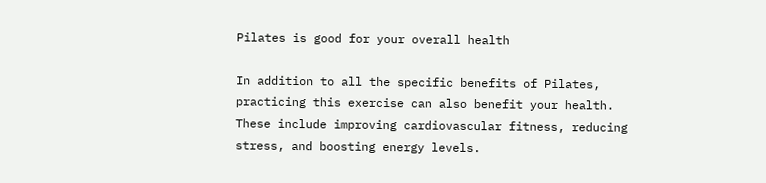Pilates is good for your overall health

In addition to all the specific benefits of Pilates, practicing this exercise can also benefit your health. These include improving cardiovascular fitness, reducing stress, and boosting energy levels.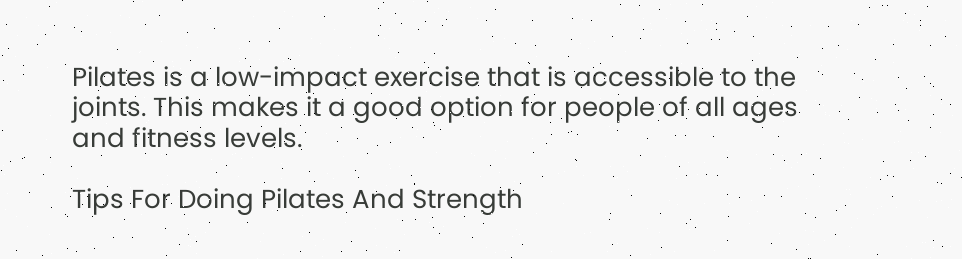Pilates is a low-impact exercise that is accessible to the joints. This makes it a good option for people of all ages and fitness levels.

Tips For Doing Pilates And Strength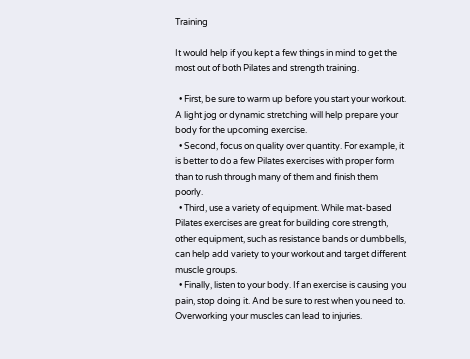Training

It would help if you kept a few things in mind to get the most out of both Pilates and strength training.

  • First, be sure to warm up before you start your workout. A light jog or dynamic stretching will help prepare your body for the upcoming exercise.
  • Second, focus on quality over quantity. For example, it is better to do a few Pilates exercises with proper form than to rush through many of them and finish them poorly.
  • Third, use a variety of equipment. While mat-based Pilates exercises are great for building core strength, other equipment, such as resistance bands or dumbbells, can help add variety to your workout and target different muscle groups.
  • Finally, listen to your body. If an exercise is causing you pain, stop doing it. And be sure to rest when you need to. Overworking your muscles can lead to injuries.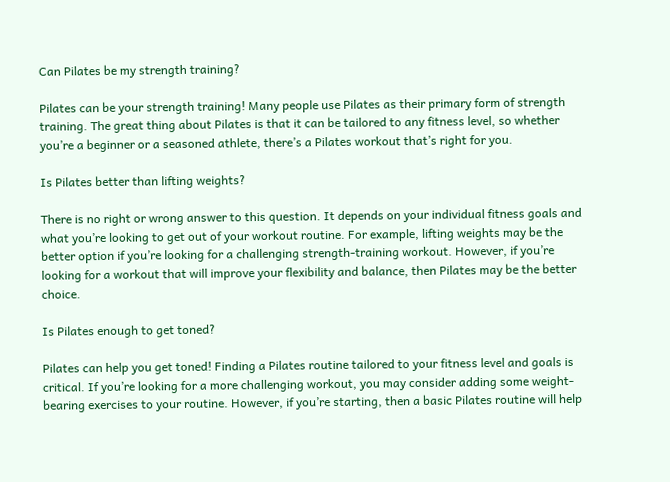Can Pilates be my strength training?

Pilates can be your strength training! Many people use Pilates as their primary form of strength training. The great thing about Pilates is that it can be tailored to any fitness level, so whether you’re a beginner or a seasoned athlete, there’s a Pilates workout that’s right for you.

Is Pilates better than lifting weights?

There is no right or wrong answer to this question. It depends on your individual fitness goals and what you’re looking to get out of your workout routine. For example, lifting weights may be the better option if you’re looking for a challenging strength-training workout. However, if you’re looking for a workout that will improve your flexibility and balance, then Pilates may be the better choice.

Is Pilates enough to get toned?

Pilates can help you get toned! Finding a Pilates routine tailored to your fitness level and goals is critical. If you’re looking for a more challenging workout, you may consider adding some weight-bearing exercises to your routine. However, if you’re starting, then a basic Pilates routine will help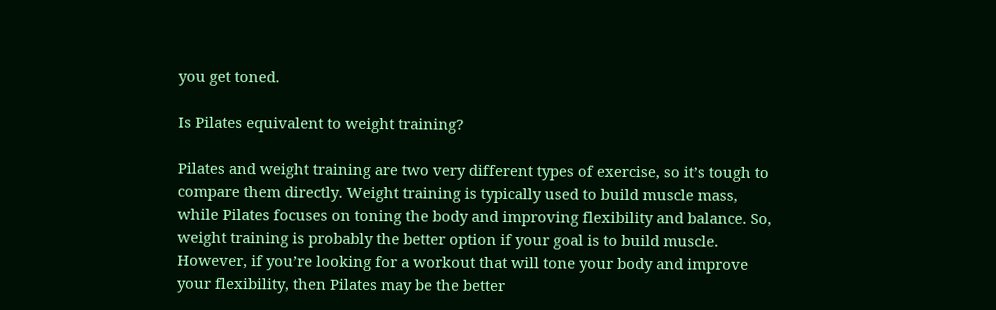you get toned.

Is Pilates equivalent to weight training?

Pilates and weight training are two very different types of exercise, so it’s tough to compare them directly. Weight training is typically used to build muscle mass, while Pilates focuses on toning the body and improving flexibility and balance. So, weight training is probably the better option if your goal is to build muscle. However, if you’re looking for a workout that will tone your body and improve your flexibility, then Pilates may be the better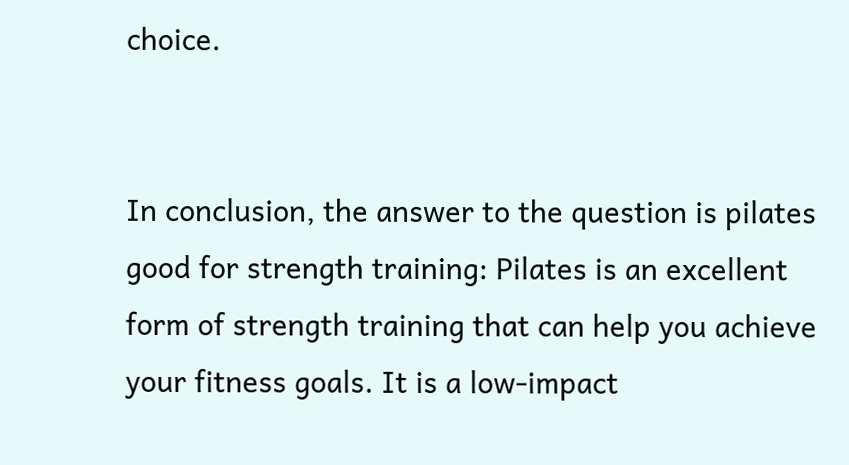choice.


In conclusion, the answer to the question is pilates good for strength training: Pilates is an excellent form of strength training that can help you achieve your fitness goals. It is a low-impact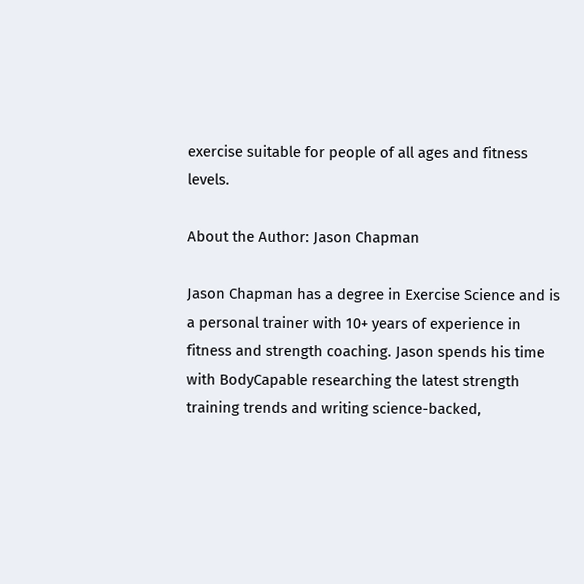exercise suitable for people of all ages and fitness levels.

About the Author: Jason Chapman

Jason Chapman has a degree in Exercise Science and is a personal trainer with 10+ years of experience in fitness and strength coaching. Jason spends his time with BodyCapable researching the latest strength training trends and writing science-backed,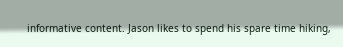informative content. Jason likes to spend his spare time hiking,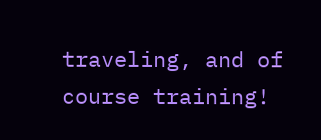traveling, and of course training!